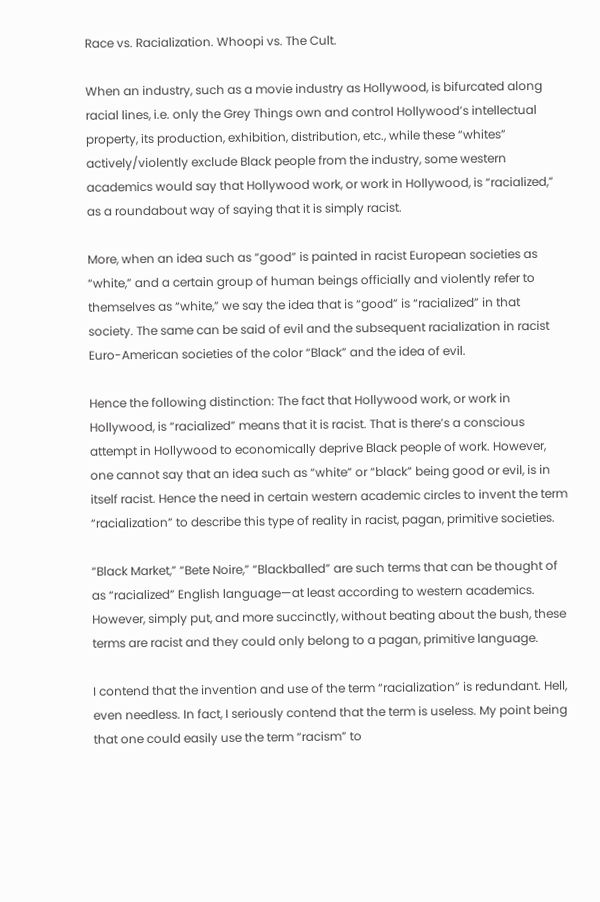Race vs. Racialization. Whoopi vs. The Cult.

When an industry, such as a movie industry as Hollywood, is bifurcated along racial lines, i.e. only the Grey Things own and control Hollywood’s intellectual property, its production, exhibition, distribution, etc., while these “whites” actively/violently exclude Black people from the industry, some western academics would say that Hollywood work, or work in Hollywood, is “racialized,” as a roundabout way of saying that it is simply racist.

More, when an idea such as “good” is painted in racist European societies as “white,” and a certain group of human beings officially and violently refer to themselves as “white,” we say the idea that is “good” is “racialized” in that society. The same can be said of evil and the subsequent racialization in racist Euro-American societies of the color “Black” and the idea of evil.

Hence the following distinction: The fact that Hollywood work, or work in Hollywood, is “racialized” means that it is racist. That is there’s a conscious attempt in Hollywood to economically deprive Black people of work. However, one cannot say that an idea such as “white” or “black” being good or evil, is in itself racist. Hence the need in certain western academic circles to invent the term “racialization” to describe this type of reality in racist, pagan, primitive societies.

“Black Market,” “Bete Noire,” “Blackballed” are such terms that can be thought of as “racialized” English language—at least according to western academics. However, simply put, and more succinctly, without beating about the bush, these terms are racist and they could only belong to a pagan, primitive language.

I contend that the invention and use of the term “racialization” is redundant. Hell, even needless. In fact, I seriously contend that the term is useless. My point being that one could easily use the term “racism” to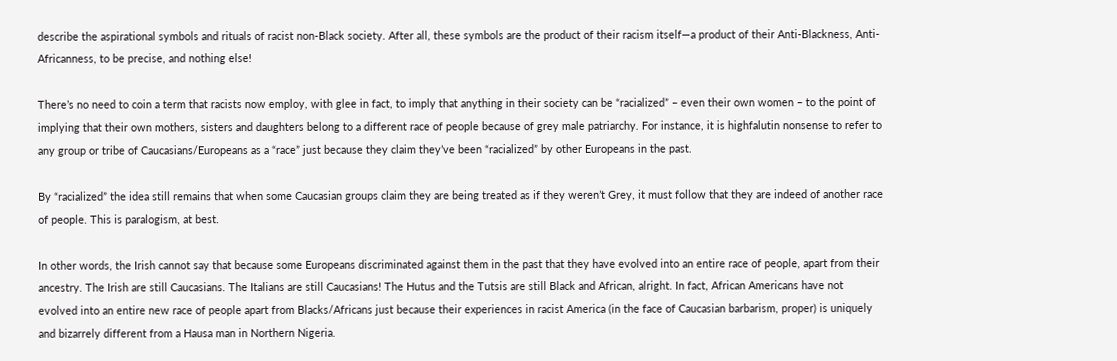describe the aspirational symbols and rituals of racist non-Black society. After all, these symbols are the product of their racism itself—a product of their Anti-Blackness, Anti-Africanness, to be precise, and nothing else!

There’s no need to coin a term that racists now employ, with glee in fact, to imply that anything in their society can be “racialized” – even their own women – to the point of implying that their own mothers, sisters and daughters belong to a different race of people because of grey male patriarchy. For instance, it is highfalutin nonsense to refer to any group or tribe of Caucasians/Europeans as a “race” just because they claim they’ve been “racialized” by other Europeans in the past.

By “racialized” the idea still remains that when some Caucasian groups claim they are being treated as if they weren’t Grey, it must follow that they are indeed of another race of people. This is paralogism, at best.

In other words, the Irish cannot say that because some Europeans discriminated against them in the past that they have evolved into an entire race of people, apart from their ancestry. The Irish are still Caucasians. The Italians are still Caucasians! The Hutus and the Tutsis are still Black and African, alright. In fact, African Americans have not evolved into an entire new race of people apart from Blacks/Africans just because their experiences in racist America (in the face of Caucasian barbarism, proper) is uniquely and bizarrely different from a Hausa man in Northern Nigeria.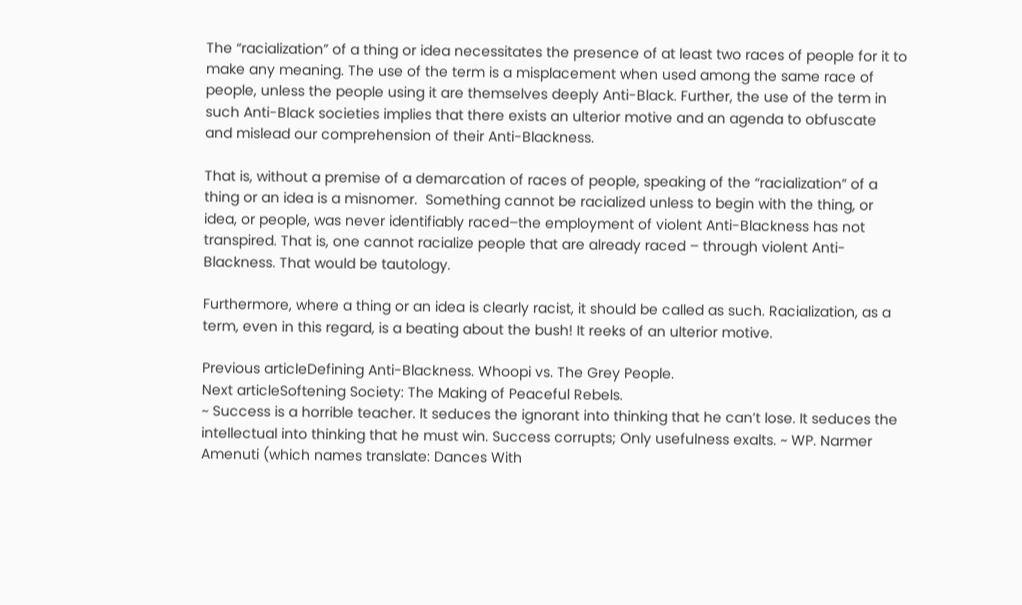The “racialization” of a thing or idea necessitates the presence of at least two races of people for it to make any meaning. The use of the term is a misplacement when used among the same race of people, unless the people using it are themselves deeply Anti-Black. Further, the use of the term in such Anti-Black societies implies that there exists an ulterior motive and an agenda to obfuscate and mislead our comprehension of their Anti-Blackness.

That is, without a premise of a demarcation of races of people, speaking of the “racialization” of a thing or an idea is a misnomer.  Something cannot be racialized unless to begin with the thing, or idea, or people, was never identifiably raced–the employment of violent Anti-Blackness has not transpired. That is, one cannot racialize people that are already raced – through violent Anti-Blackness. That would be tautology.

Furthermore, where a thing or an idea is clearly racist, it should be called as such. Racialization, as a term, even in this regard, is a beating about the bush! It reeks of an ulterior motive.

Previous articleDefining Anti-Blackness. Whoopi vs. The Grey People.
Next articleSoftening Society: The Making of Peaceful Rebels.
~ Success is a horrible teacher. It seduces the ignorant into thinking that he can’t lose. It seduces the intellectual into thinking that he must win. Success corrupts; Only usefulness exalts. ~ WP. Narmer Amenuti (which names translate: Dances With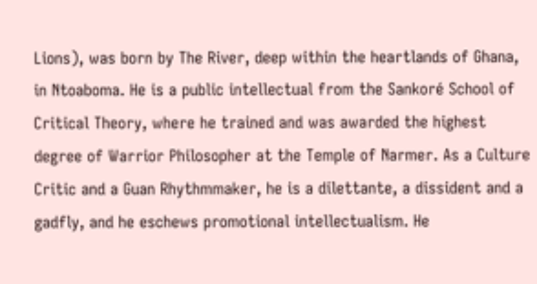Lions), was born by The River, deep within the heartlands of Ghana, in Ntoaboma. He is a public intellectual from the Sankoré School of Critical Theory, where he trained and was awarded the highest degree of Warrior Philosopher at the Temple of Narmer. As a Culture Critic and a Guan Rhythmmaker, he is a dilettante, a dissident and a gadfly, and he eschews promotional intellectualism. He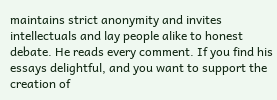maintains strict anonymity and invites intellectuals and lay people alike to honest debate. He reads every comment. If you find his essays delightful, and you want to support the creation of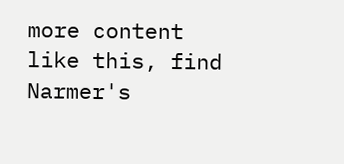more content like this, find Narmer's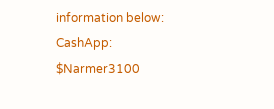information below: CashApp: $Narmer3100